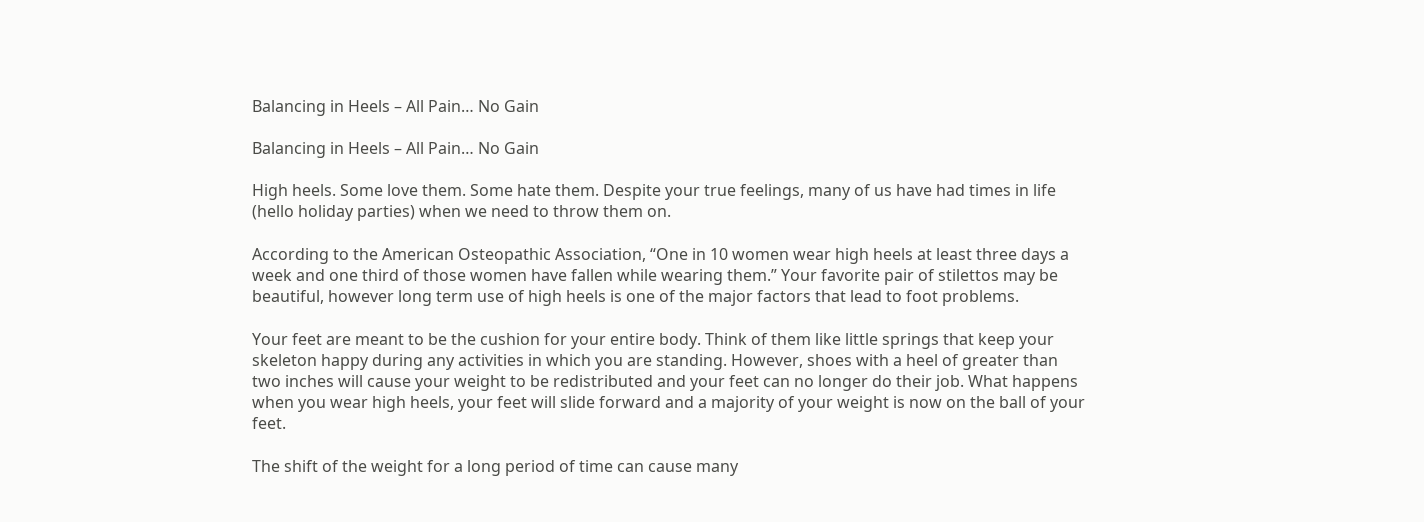Balancing in Heels – All Pain… No Gain

Balancing in Heels – All Pain… No Gain

High heels. Some love them. Some hate them. Despite your true feelings, many of us have had times in life (hello holiday parties) when we need to throw them on.

According to the American Osteopathic Association, “One in 10 women wear high heels at least three days a week and one third of those women have fallen while wearing them.” Your favorite pair of stilettos may be beautiful, however long term use of high heels is one of the major factors that lead to foot problems.

Your feet are meant to be the cushion for your entire body. Think of them like little springs that keep your skeleton happy during any activities in which you are standing. However, shoes with a heel of greater than two inches will cause your weight to be redistributed and your feet can no longer do their job. What happens when you wear high heels, your feet will slide forward and a majority of your weight is now on the ball of your feet.

The shift of the weight for a long period of time can cause many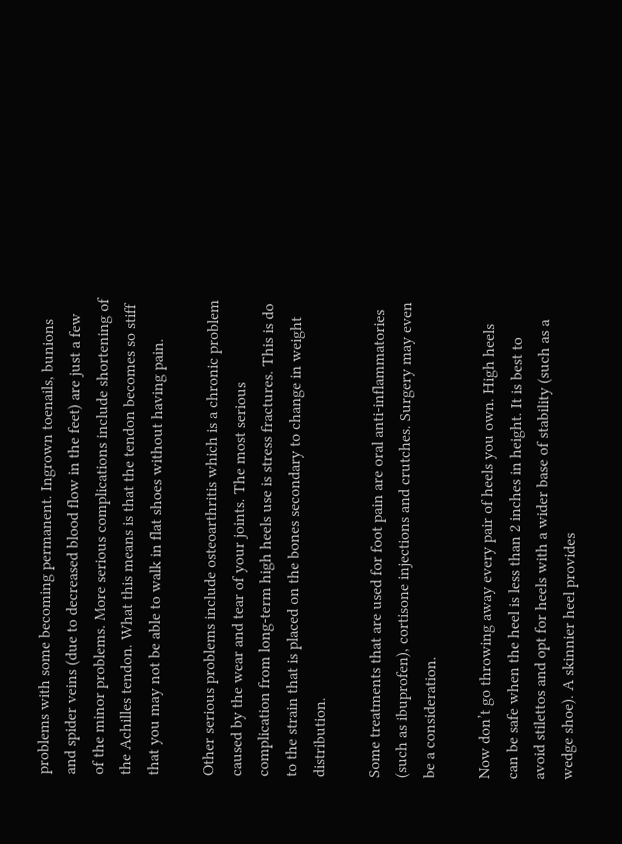problems with some becoming permanent. Ingrown toenails, bunions and spider veins (due to decreased blood flow in the feet) are just a few of the minor problems. More serious complications include shortening of the Achilles tendon. What this means is that the tendon becomes so stiff that you may not be able to walk in flat shoes without having pain.

Other serious problems include osteoarthritis which is a chronic problem caused by the wear and tear of your joints. The most serious complication from long-term high heels use is stress fractures. This is do to the strain that is placed on the bones secondary to change in weight distribution.

Some treatments that are used for foot pain are oral anti-inflammatories (such as ibuprofen), cortisone injections and crutches. Surgery may even be a consideration.

Now don’t go throwing away every pair of heels you own. High heels can be safe when the heel is less than 2 inches in height. It is best to avoid stilettos and opt for heels with a wider base of stability (such as a wedge shoe). A skinnier heel provides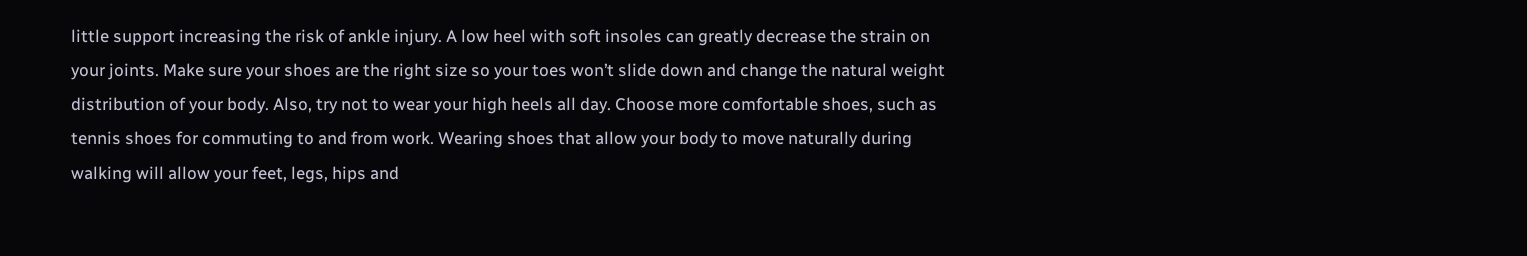little support increasing the risk of ankle injury. A low heel with soft insoles can greatly decrease the strain on your joints. Make sure your shoes are the right size so your toes won’t slide down and change the natural weight distribution of your body. Also, try not to wear your high heels all day. Choose more comfortable shoes, such as tennis shoes for commuting to and from work. Wearing shoes that allow your body to move naturally during walking will allow your feet, legs, hips and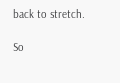back to stretch.

So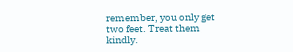remember, you only get two feet. Treat them kindly.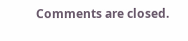Comments are closed.